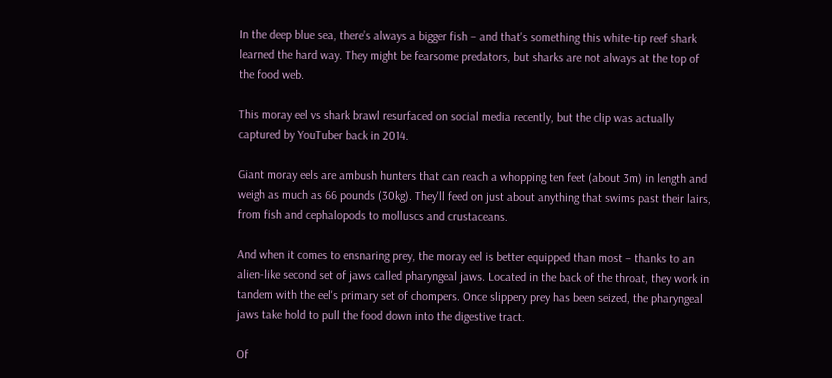In the deep blue sea, there’s always a bigger fish – and that's something this white-tip reef shark learned the hard way. They might be fearsome predators, but sharks are not always at the top of the food web.

This moray eel vs shark brawl resurfaced on social media recently, but the clip was actually captured by YouTuber back in 2014.

Giant moray eels are ambush hunters that can reach a whopping ten feet (about 3m) in length and weigh as much as 66 pounds (30kg). They'll feed on just about anything that swims past their lairs, from fish and cephalopods to molluscs and crustaceans.

And when it comes to ensnaring prey, the moray eel is better equipped than most – thanks to an alien-like second set of jaws called pharyngeal jaws. Located in the back of the throat, they work in tandem with the eel's primary set of chompers. Once slippery prey has been seized, the pharyngeal jaws take hold to pull the food down into the digestive tract.

Of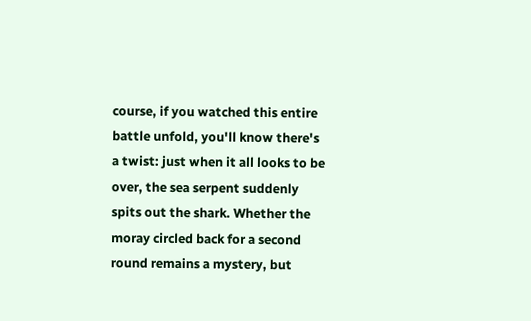course, if you watched this entire battle unfold, you'll know there's a twist: just when it all looks to be over, the sea serpent suddenly spits out the shark. Whether the moray circled back for a second round remains a mystery, but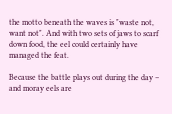the motto beneath the waves is "waste not, want not". And with two sets of jaws to scarf down food, the eel could certainly have managed the feat.

Because the battle plays out during the day – and moray eels are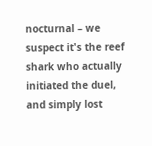nocturnal – we suspect it's the reef shark who actually initiated the duel, and simply lost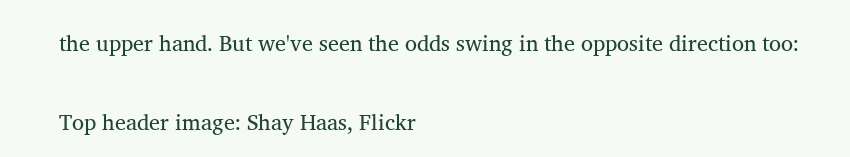the upper hand. But we've seen the odds swing in the opposite direction too:


Top header image: Shay Haas, Flickr